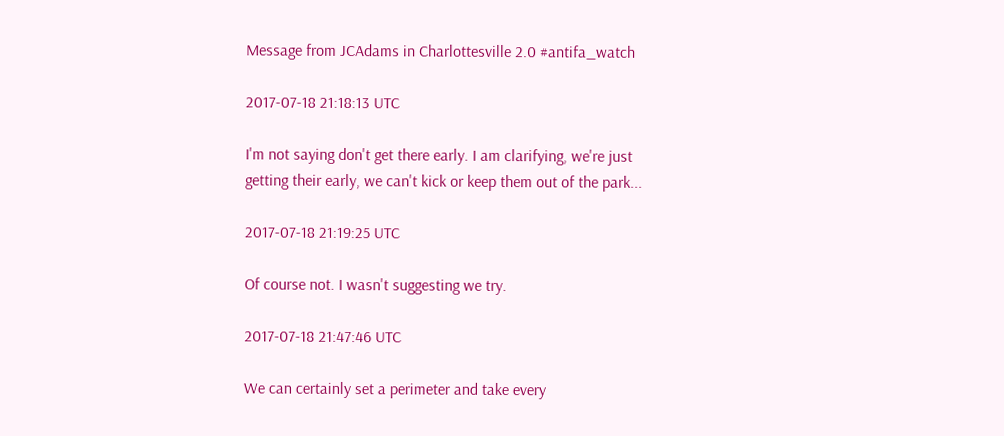Message from JCAdams in Charlottesville 2.0 #antifa_watch

2017-07-18 21:18:13 UTC

I'm not saying don't get there early. I am clarifying, we're just getting their early, we can't kick or keep them out of the park...

2017-07-18 21:19:25 UTC

Of course not. I wasn't suggesting we try.

2017-07-18 21:47:46 UTC

We can certainly set a perimeter and take every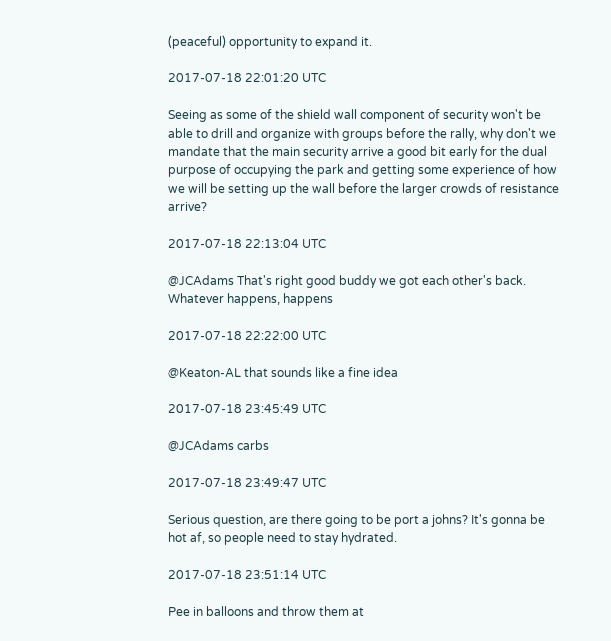(peaceful) opportunity to expand it.

2017-07-18 22:01:20 UTC

Seeing as some of the shield wall component of security won't be able to drill and organize with groups before the rally, why don't we mandate that the main security arrive a good bit early for the dual purpose of occupying the park and getting some experience of how we will be setting up the wall before the larger crowds of resistance arrive?

2017-07-18 22:13:04 UTC

@JCAdams That's right good buddy we got each other's back. Whatever happens, happens

2017-07-18 22:22:00 UTC

@Keaton-AL that sounds like a fine idea

2017-07-18 23:45:49 UTC

@JCAdams carbs

2017-07-18 23:49:47 UTC

Serious question, are there going to be port a johns? It's gonna be hot af, so people need to stay hydrated.

2017-07-18 23:51:14 UTC

Pee in balloons and throw them at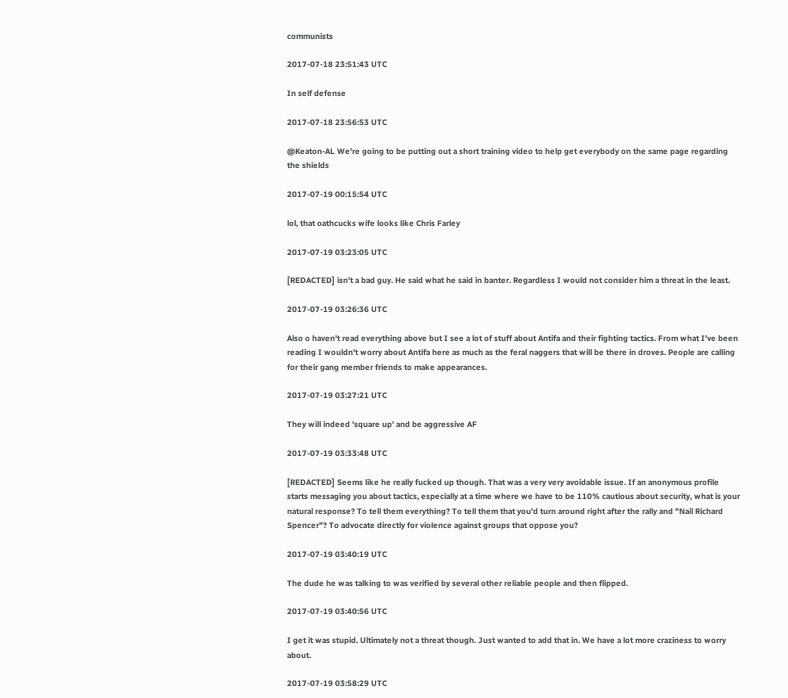communists

2017-07-18 23:51:43 UTC

In self defense

2017-07-18 23:56:53 UTC

@Keaton-AL We're going to be putting out a short training video to help get everybody on the same page regarding the shields

2017-07-19 00:15:54 UTC

lol, that oathcucks wife looks like Chris Farley

2017-07-19 03:23:05 UTC

[REDACTED] isn't a bad guy. He said what he said in banter. Regardless I would not consider him a threat in the least.

2017-07-19 03:26:36 UTC

Also o haven't read everything above but I see a lot of stuff about Antifa and their fighting tactics. From what I've been reading I wouldn't worry about Antifa here as much as the feral naggers that will be there in droves. People are calling for their gang member friends to make appearances.

2017-07-19 03:27:21 UTC

They will indeed 'square up' and be aggressive AF

2017-07-19 03:33:48 UTC

[REDACTED] Seems like he really fucked up though. That was a very very avoidable issue. If an anonymous profile starts messaging you about tactics, especially at a time where we have to be 110% cautious about security, what is your natural response? To tell them everything? To tell them that you'd turn around right after the rally and "Nail Richard Spencer"? To advocate directly for violence against groups that oppose you?

2017-07-19 03:40:19 UTC

The dude he was talking to was verified by several other reliable people and then flipped.

2017-07-19 03:40:56 UTC

I get it was stupid. Ultimately not a threat though. Just wanted to add that in. We have a lot more craziness to worry about.

2017-07-19 03:58:29 UTC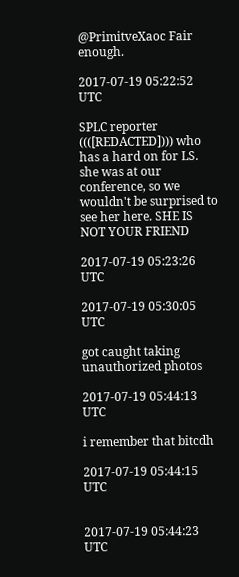@PrimitveXaoc Fair enough.

2017-07-19 05:22:52 UTC

SPLC reporter ((([REDACTED]))) who has a hard on for LS. she was at our conference, so we wouldn't be surprised to see her here. SHE IS NOT YOUR FRIEND

2017-07-19 05:23:26 UTC

2017-07-19 05:30:05 UTC

got caught taking unauthorized photos

2017-07-19 05:44:13 UTC

i remember that bitcdh

2017-07-19 05:44:15 UTC


2017-07-19 05:44:23 UTC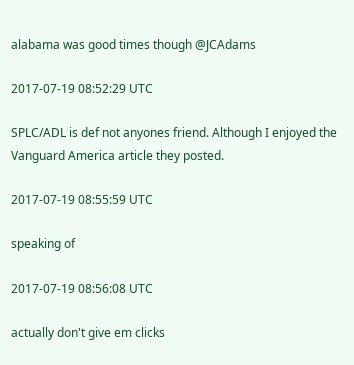alabama was good times though @JCAdams

2017-07-19 08:52:29 UTC

SPLC/ADL is def not anyones friend. Although I enjoyed the Vanguard America article they posted.

2017-07-19 08:55:59 UTC

speaking of

2017-07-19 08:56:08 UTC

actually don't give em clicks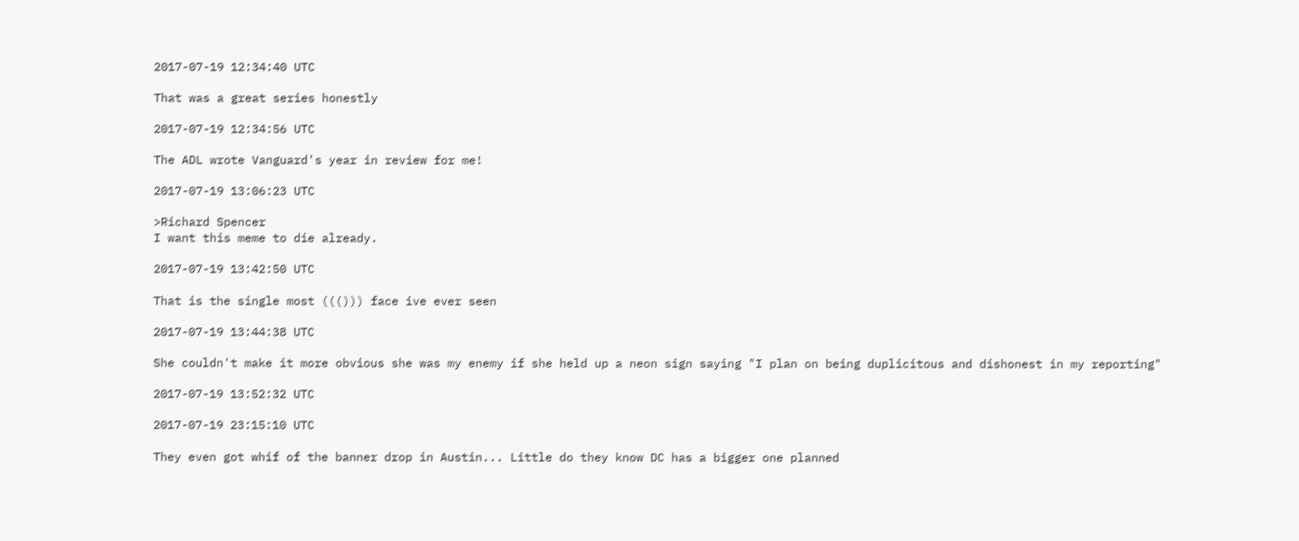2017-07-19 12:34:40 UTC

That was a great series honestly

2017-07-19 12:34:56 UTC

The ADL wrote Vanguard's year in review for me!

2017-07-19 13:06:23 UTC

>Richard Spencer
I want this meme to die already.

2017-07-19 13:42:50 UTC

That is the single most ((())) face ive ever seen

2017-07-19 13:44:38 UTC

She couldn't make it more obvious she was my enemy if she held up a neon sign saying "I plan on being duplicitous and dishonest in my reporting"

2017-07-19 13:52:32 UTC

2017-07-19 23:15:10 UTC

They even got whif of the banner drop in Austin... Little do they know DC has a bigger one planned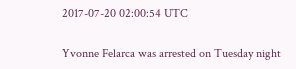2017-07-20 02:00:54 UTC

Yvonne Felarca was arrested on Tuesday night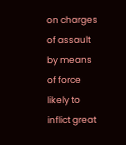on charges of assault by means of force likely to inflict great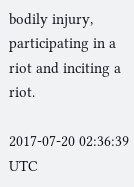bodily injury, participating in a riot and inciting a riot.

2017-07-20 02:36:39 UTC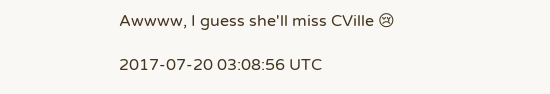Awwww, I guess she'll miss CVille 😢

2017-07-20 03:08:56 UTC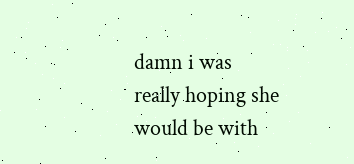damn i was really hoping she would be with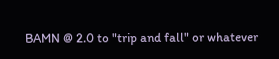BAMN @ 2.0 to "trip and fall" or whatever